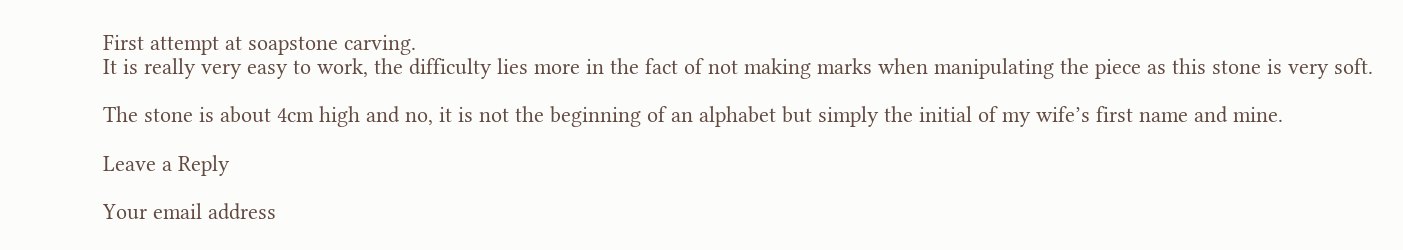First attempt at soapstone carving.
It is really very easy to work, the difficulty lies more in the fact of not making marks when manipulating the piece as this stone is very soft.

The stone is about 4cm high and no, it is not the beginning of an alphabet but simply the initial of my wife’s first name and mine.

Leave a Reply

Your email address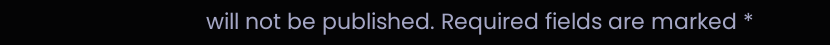will not be published. Required fields are marked *